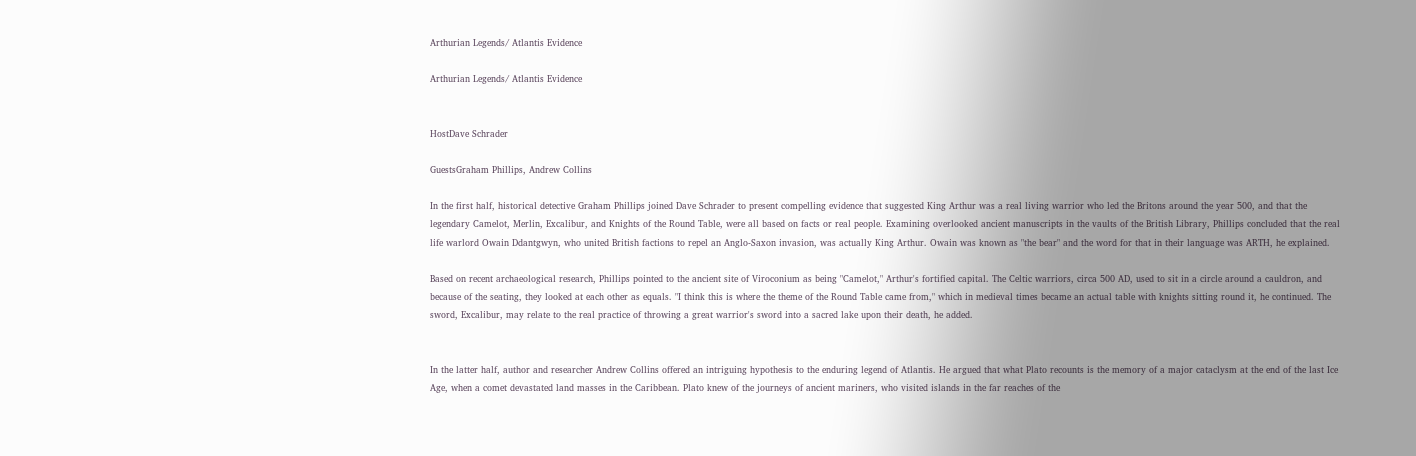Arthurian Legends/ Atlantis Evidence

Arthurian Legends/ Atlantis Evidence


HostDave Schrader

GuestsGraham Phillips, Andrew Collins

In the first half, historical detective Graham Phillips joined Dave Schrader to present compelling evidence that suggested King Arthur was a real living warrior who led the Britons around the year 500, and that the legendary Camelot, Merlin, Excalibur, and Knights of the Round Table, were all based on facts or real people. Examining overlooked ancient manuscripts in the vaults of the British Library, Phillips concluded that the real life warlord Owain Ddantgwyn, who united British factions to repel an Anglo-Saxon invasion, was actually King Arthur. Owain was known as "the bear" and the word for that in their language was ARTH, he explained.

Based on recent archaeological research, Phillips pointed to the ancient site of Viroconium as being "Camelot," Arthur's fortified capital. The Celtic warriors, circa 500 AD, used to sit in a circle around a cauldron, and because of the seating, they looked at each other as equals. "I think this is where the theme of the Round Table came from," which in medieval times became an actual table with knights sitting round it, he continued. The sword, Excalibur, may relate to the real practice of throwing a great warrior's sword into a sacred lake upon their death, he added.


In the latter half, author and researcher Andrew Collins offered an intriguing hypothesis to the enduring legend of Atlantis. He argued that what Plato recounts is the memory of a major cataclysm at the end of the last Ice Age, when a comet devastated land masses in the Caribbean. Plato knew of the journeys of ancient mariners, who visited islands in the far reaches of the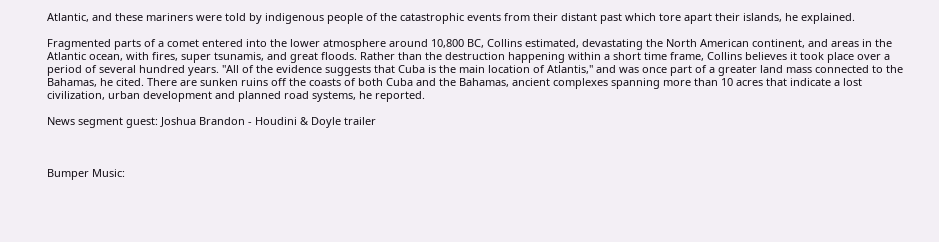Atlantic, and these mariners were told by indigenous people of the catastrophic events from their distant past which tore apart their islands, he explained.

Fragmented parts of a comet entered into the lower atmosphere around 10,800 BC, Collins estimated, devastating the North American continent, and areas in the Atlantic ocean, with fires, super tsunamis, and great floods. Rather than the destruction happening within a short time frame, Collins believes it took place over a period of several hundred years. "All of the evidence suggests that Cuba is the main location of Atlantis," and was once part of a greater land mass connected to the Bahamas, he cited. There are sunken ruins off the coasts of both Cuba and the Bahamas, ancient complexes spanning more than 10 acres that indicate a lost civilization, urban development and planned road systems, he reported.

News segment guest: Joshua Brandon - Houdini & Doyle trailer



Bumper Music: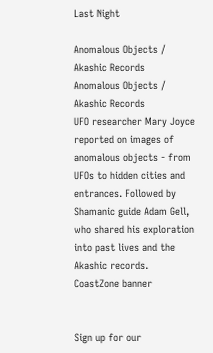Last Night

Anomalous Objects / Akashic Records
Anomalous Objects / Akashic Records
UFO researcher Mary Joyce reported on images of anomalous objects - from UFOs to hidden cities and entrances. Followed by Shamanic guide Adam Gell, who shared his exploration into past lives and the Akashic records.
CoastZone banner


Sign up for our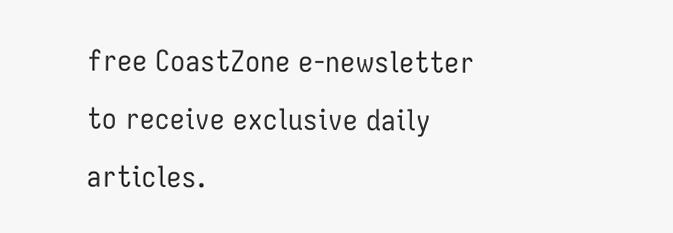free CoastZone e-newsletter to receive exclusive daily articles.